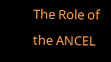The Role of the ANCEL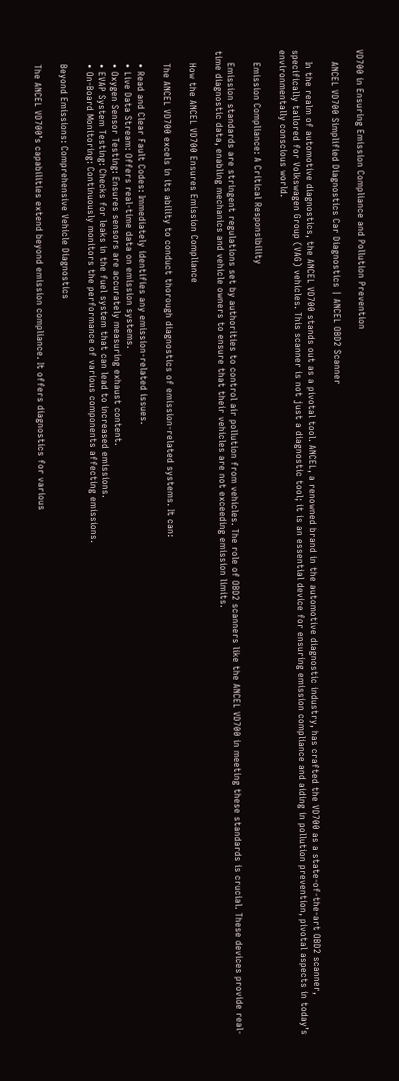VD700 in Ensuring Emission Compliance and Pollution Prevention

    ANCEL VD700 Simplified Diagnostics Car Diagnostics | ANCEL OBD2 Scanner

    In the realm of automotive diagnostics, the ANCEL VD700 stands out as a pivotal tool. ANCEL, a renowned brand in the automotive diagnostic industry, has crafted the VD700 as a state-of-the-art OBD2 scanner, specifically tailored for Volkswagen Group (VAG) vehicles. This scanner is not just a diagnostic tool; it is an essential device for ensuring emission compliance and aiding in pollution prevention, pivotal aspects in today’s environmentally conscious world.

    Emission Compliance: A Critical Responsibility

    Emission standards are stringent regulations set by authorities to control air pollution from vehicles. The role of OBD2 scanners like the ANCEL VD700 in meeting these standards is crucial. These devices provide real-time diagnostic data, enabling mechanics and vehicle owners to ensure that their vehicles are not exceeding emission limits.

    How the ANCEL VD700 Ensures Emission Compliance

    The ANCEL VD700 excels in its ability to conduct thorough diagnostics of emission-related systems. It can:

    • Read and Clear Fault Codes: Immediately identifies any emission-related issues.
    • Live Data Stream: Offers real-time data on emission systems.
    • Oxygen Sensor Testing: Ensures sensors are accurately measuring exhaust content.
    • EVAP System Testing: Checks for leaks in the fuel system that can lead to increased emissions.
    • On-Board Monitoring: Continuously monitors the performance of various components affecting emissions.

    Beyond Emissions: Comprehensive Vehicle Diagnostics

    The ANCEL VD700’s capabilities extend beyond emission compliance. It offers diagnostics for various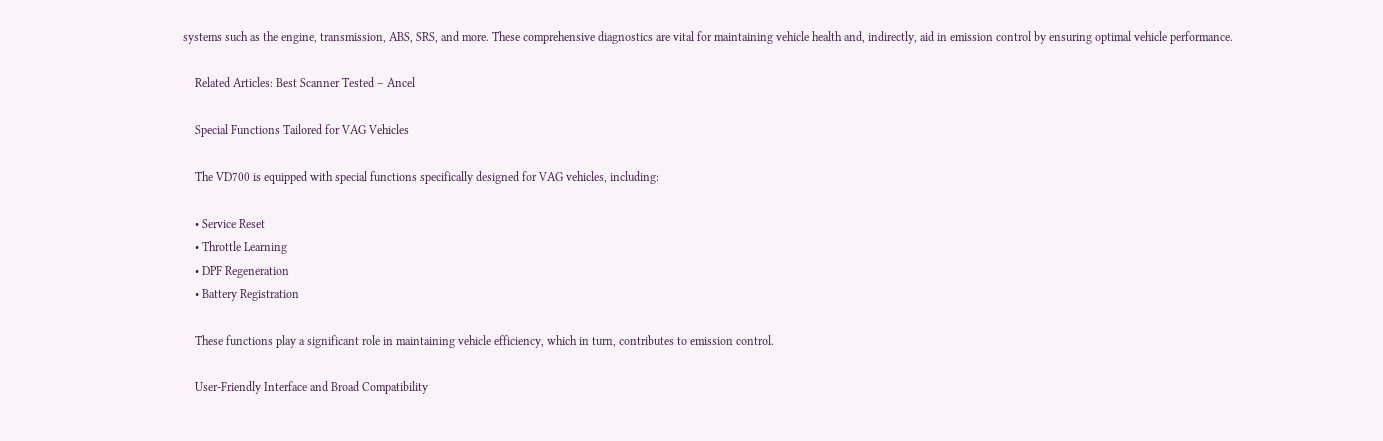systems such as the engine, transmission, ABS, SRS, and more. These comprehensive diagnostics are vital for maintaining vehicle health and, indirectly, aid in emission control by ensuring optimal vehicle performance.

    Related Articles: Best Scanner Tested – Ancel

    Special Functions Tailored for VAG Vehicles

    The VD700 is equipped with special functions specifically designed for VAG vehicles, including:

    • Service Reset
    • Throttle Learning
    • DPF Regeneration
    • Battery Registration

    These functions play a significant role in maintaining vehicle efficiency, which in turn, contributes to emission control.

    User-Friendly Interface and Broad Compatibility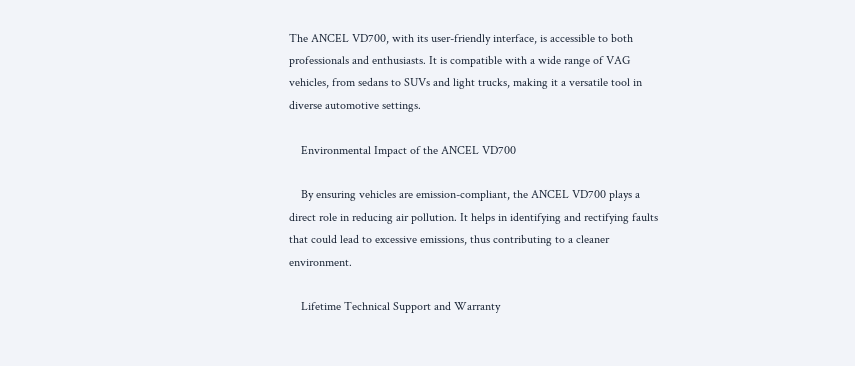The ANCEL VD700, with its user-friendly interface, is accessible to both professionals and enthusiasts. It is compatible with a wide range of VAG vehicles, from sedans to SUVs and light trucks, making it a versatile tool in diverse automotive settings.

    Environmental Impact of the ANCEL VD700

    By ensuring vehicles are emission-compliant, the ANCEL VD700 plays a direct role in reducing air pollution. It helps in identifying and rectifying faults that could lead to excessive emissions, thus contributing to a cleaner environment.

    Lifetime Technical Support and Warranty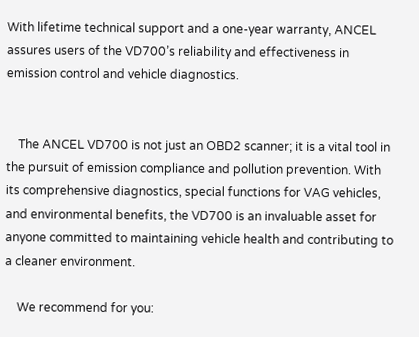With lifetime technical support and a one-year warranty, ANCEL assures users of the VD700’s reliability and effectiveness in emission control and vehicle diagnostics.


    The ANCEL VD700 is not just an OBD2 scanner; it is a vital tool in the pursuit of emission compliance and pollution prevention. With its comprehensive diagnostics, special functions for VAG vehicles, and environmental benefits, the VD700 is an invaluable asset for anyone committed to maintaining vehicle health and contributing to a cleaner environment.

    We recommend for you: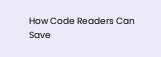How Code Readers Can Save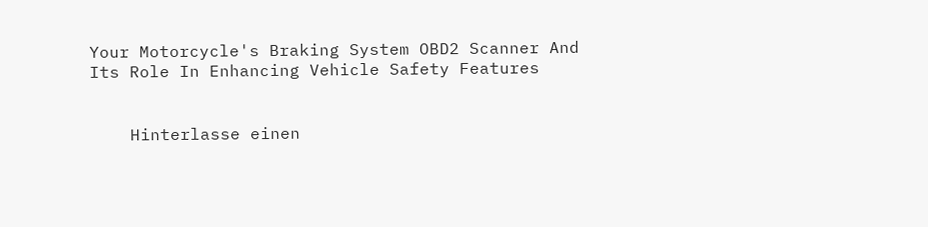Your Motorcycle's Braking System OBD2 Scanner And Its Role In Enhancing Vehicle Safety Features


    Hinterlasse einen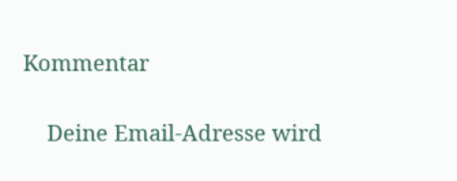Kommentar

    Deine Email-Adresse wird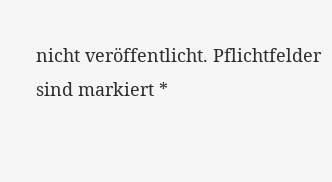nicht veröffentlicht. Pflichtfelder sind markiert *